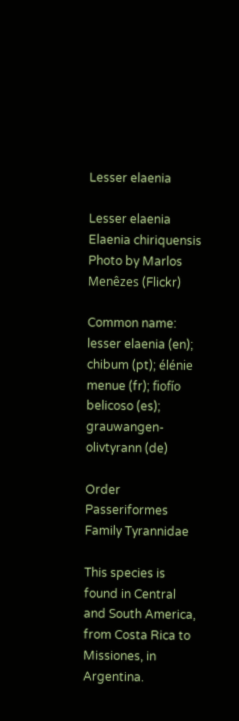Lesser elaenia

Lesser elaenia
Elaenia chiriquensis
Photo by Marlos Menêzes (Flickr)

Common name:
lesser elaenia (en); chibum (pt); élénie menue (fr); fiofío belicoso (es); grauwangen-olivtyrann (de)

Order Passeriformes
Family Tyrannidae

This species is found in Central and South America, from Costa Rica to Missiones, in Argentina.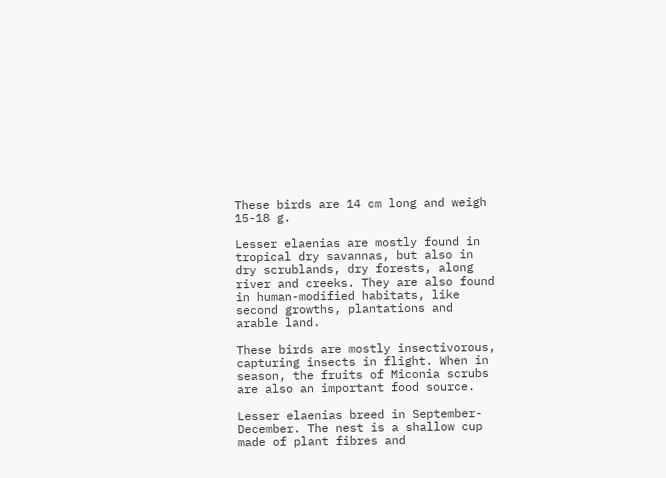These birds are 14 cm long and weigh 15-18 g.

Lesser elaenias are mostly found in tropical dry savannas, but also in dry scrublands, dry forests, along river and creeks. They are also found in human-modified habitats, like second growths, plantations and arable land.

These birds are mostly insectivorous, capturing insects in flight. When in season, the fruits of Miconia scrubs are also an important food source.

Lesser elaenias breed in September-December. The nest is a shallow cup made of plant fibres and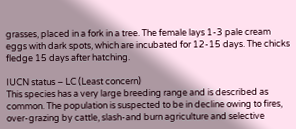grasses, placed in a fork in a tree. The female lays 1-3 pale cream eggs with dark spots, which are incubated for 12-15 days. The chicks fledge 15 days after hatching.

IUCN status – LC (Least concern)
This species has a very large breeding range and is described as common. The population is suspected to be in decline owing to fires, over-grazing by cattle, slash-and burn agriculture and selective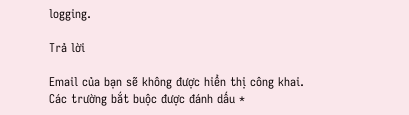logging.

Trả lời

Email của bạn sẽ không được hiển thị công khai. Các trường bắt buộc được đánh dấu *